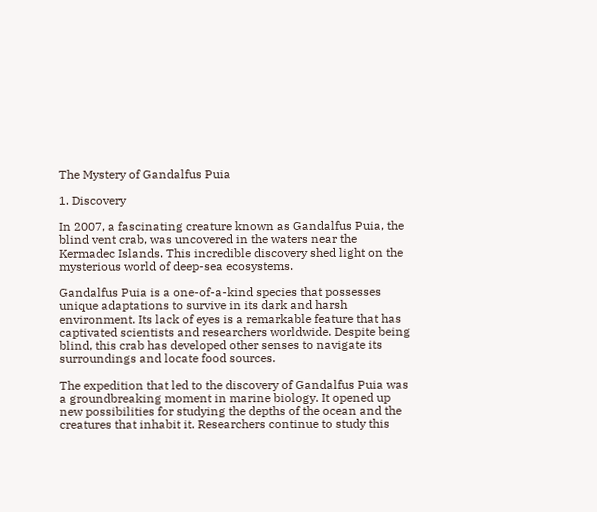The Mystery of Gandalfus Puia

1. Discovery

In 2007, a fascinating creature known as Gandalfus Puia, the blind vent crab, was uncovered in the waters near the Kermadec Islands. This incredible discovery shed light on the mysterious world of deep-sea ecosystems.

Gandalfus Puia is a one-of-a-kind species that possesses unique adaptations to survive in its dark and harsh environment. Its lack of eyes is a remarkable feature that has captivated scientists and researchers worldwide. Despite being blind, this crab has developed other senses to navigate its surroundings and locate food sources.

The expedition that led to the discovery of Gandalfus Puia was a groundbreaking moment in marine biology. It opened up new possibilities for studying the depths of the ocean and the creatures that inhabit it. Researchers continue to study this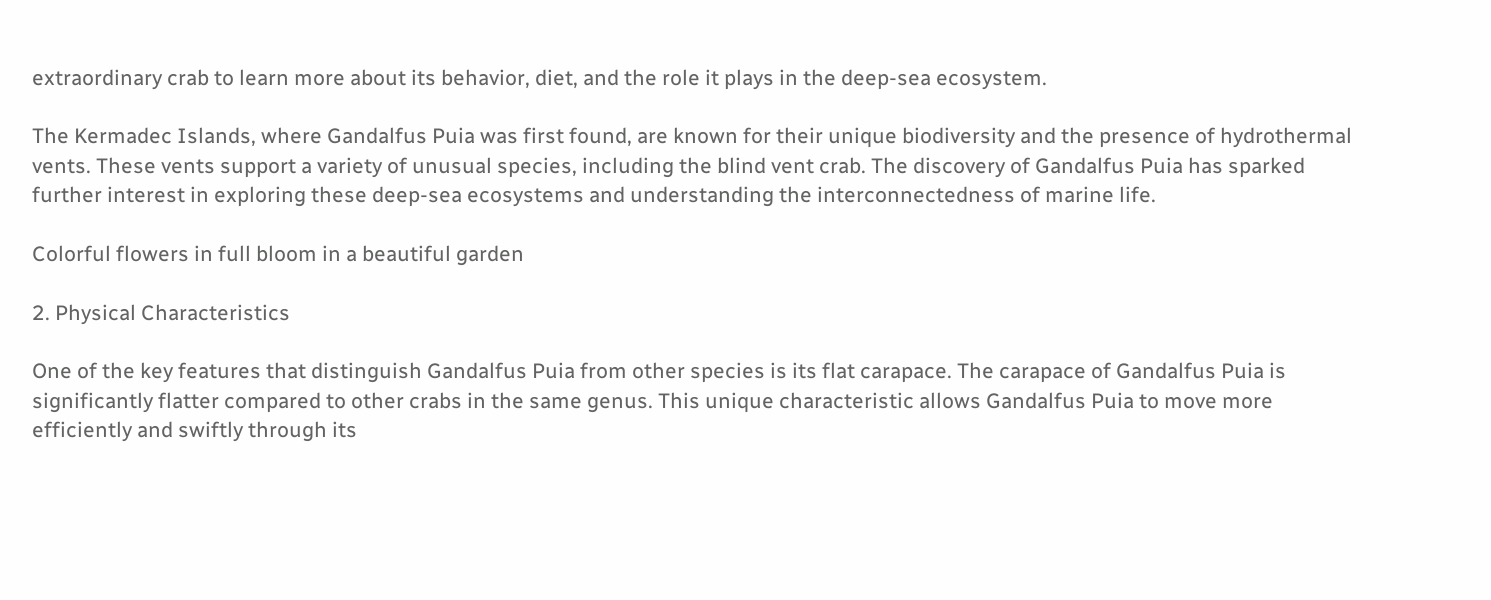extraordinary crab to learn more about its behavior, diet, and the role it plays in the deep-sea ecosystem.

The Kermadec Islands, where Gandalfus Puia was first found, are known for their unique biodiversity and the presence of hydrothermal vents. These vents support a variety of unusual species, including the blind vent crab. The discovery of Gandalfus Puia has sparked further interest in exploring these deep-sea ecosystems and understanding the interconnectedness of marine life.

Colorful flowers in full bloom in a beautiful garden

2. Physical Characteristics

One of the key features that distinguish Gandalfus Puia from other species is its flat carapace. The carapace of Gandalfus Puia is significantly flatter compared to other crabs in the same genus. This unique characteristic allows Gandalfus Puia to move more efficiently and swiftly through its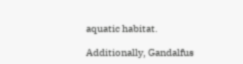aquatic habitat.

Additionally, Gandalfus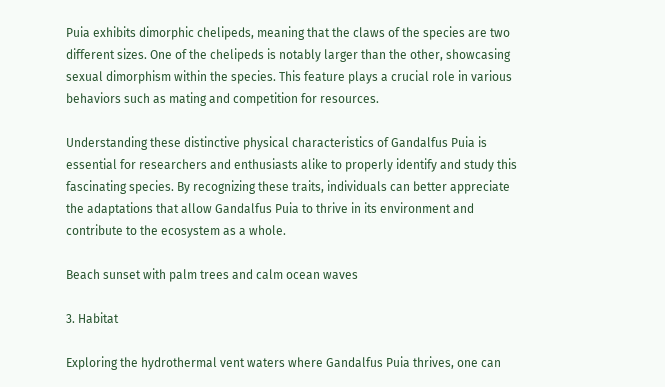Puia exhibits dimorphic chelipeds, meaning that the claws of the species are two different sizes. One of the chelipeds is notably larger than the other, showcasing sexual dimorphism within the species. This feature plays a crucial role in various behaviors such as mating and competition for resources.

Understanding these distinctive physical characteristics of Gandalfus Puia is essential for researchers and enthusiasts alike to properly identify and study this fascinating species. By recognizing these traits, individuals can better appreciate the adaptations that allow Gandalfus Puia to thrive in its environment and contribute to the ecosystem as a whole.

Beach sunset with palm trees and calm ocean waves

3. Habitat

Exploring the hydrothermal vent waters where Gandalfus Puia thrives, one can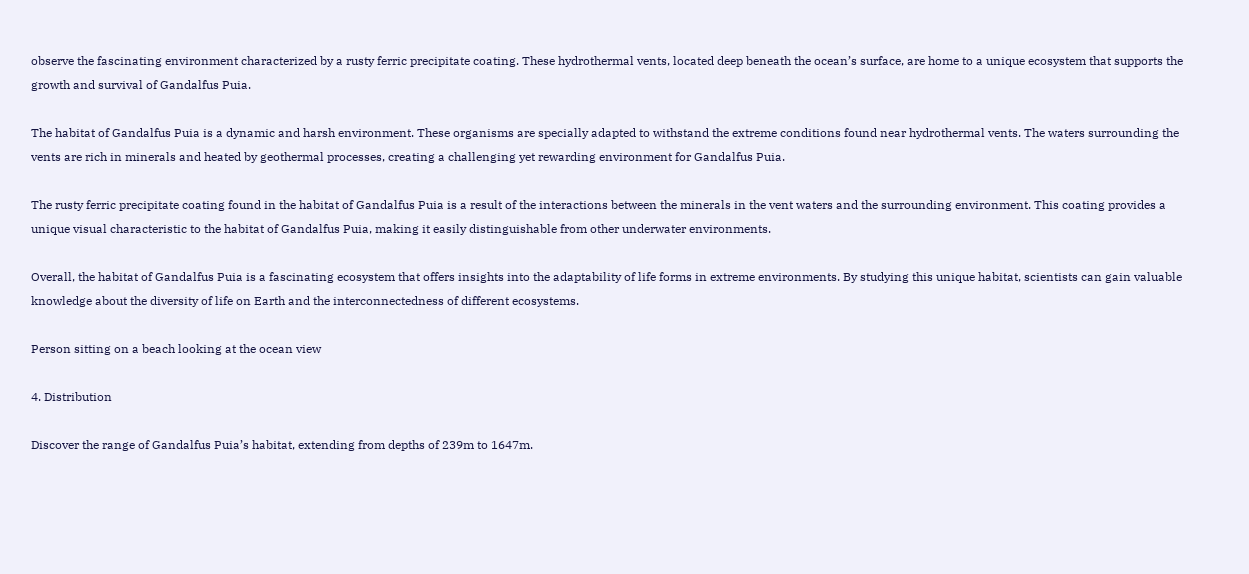observe the fascinating environment characterized by a rusty ferric precipitate coating. These hydrothermal vents, located deep beneath the ocean’s surface, are home to a unique ecosystem that supports the growth and survival of Gandalfus Puia.

The habitat of Gandalfus Puia is a dynamic and harsh environment. These organisms are specially adapted to withstand the extreme conditions found near hydrothermal vents. The waters surrounding the vents are rich in minerals and heated by geothermal processes, creating a challenging yet rewarding environment for Gandalfus Puia.

The rusty ferric precipitate coating found in the habitat of Gandalfus Puia is a result of the interactions between the minerals in the vent waters and the surrounding environment. This coating provides a unique visual characteristic to the habitat of Gandalfus Puia, making it easily distinguishable from other underwater environments.

Overall, the habitat of Gandalfus Puia is a fascinating ecosystem that offers insights into the adaptability of life forms in extreme environments. By studying this unique habitat, scientists can gain valuable knowledge about the diversity of life on Earth and the interconnectedness of different ecosystems.

Person sitting on a beach looking at the ocean view

4. Distribution

Discover the range of Gandalfus Puia’s habitat, extending from depths of 239m to 1647m.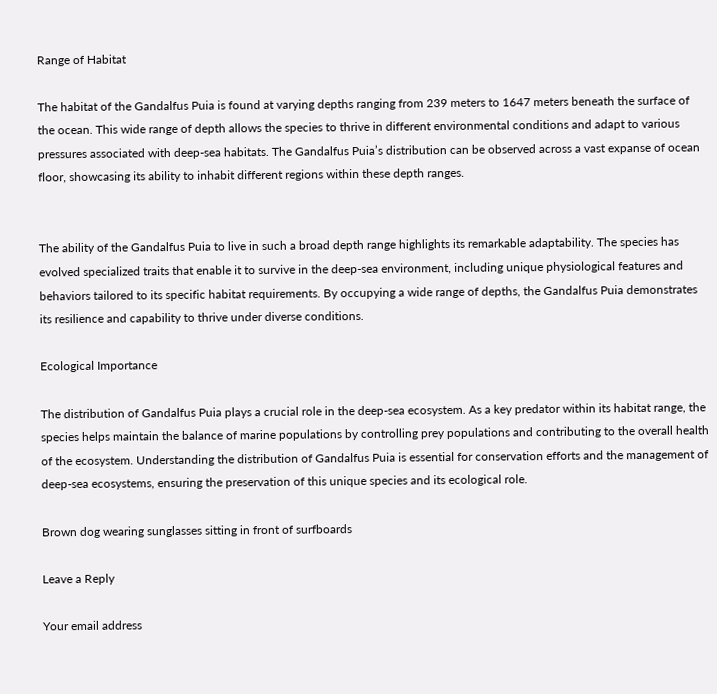Range of Habitat

The habitat of the Gandalfus Puia is found at varying depths ranging from 239 meters to 1647 meters beneath the surface of the ocean. This wide range of depth allows the species to thrive in different environmental conditions and adapt to various pressures associated with deep-sea habitats. The Gandalfus Puia’s distribution can be observed across a vast expanse of ocean floor, showcasing its ability to inhabit different regions within these depth ranges.


The ability of the Gandalfus Puia to live in such a broad depth range highlights its remarkable adaptability. The species has evolved specialized traits that enable it to survive in the deep-sea environment, including unique physiological features and behaviors tailored to its specific habitat requirements. By occupying a wide range of depths, the Gandalfus Puia demonstrates its resilience and capability to thrive under diverse conditions.

Ecological Importance

The distribution of Gandalfus Puia plays a crucial role in the deep-sea ecosystem. As a key predator within its habitat range, the species helps maintain the balance of marine populations by controlling prey populations and contributing to the overall health of the ecosystem. Understanding the distribution of Gandalfus Puia is essential for conservation efforts and the management of deep-sea ecosystems, ensuring the preservation of this unique species and its ecological role.

Brown dog wearing sunglasses sitting in front of surfboards

Leave a Reply

Your email address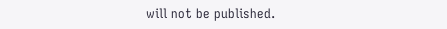will not be published.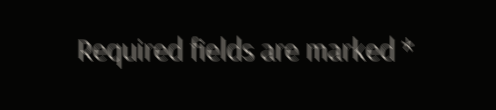Required fields are marked *